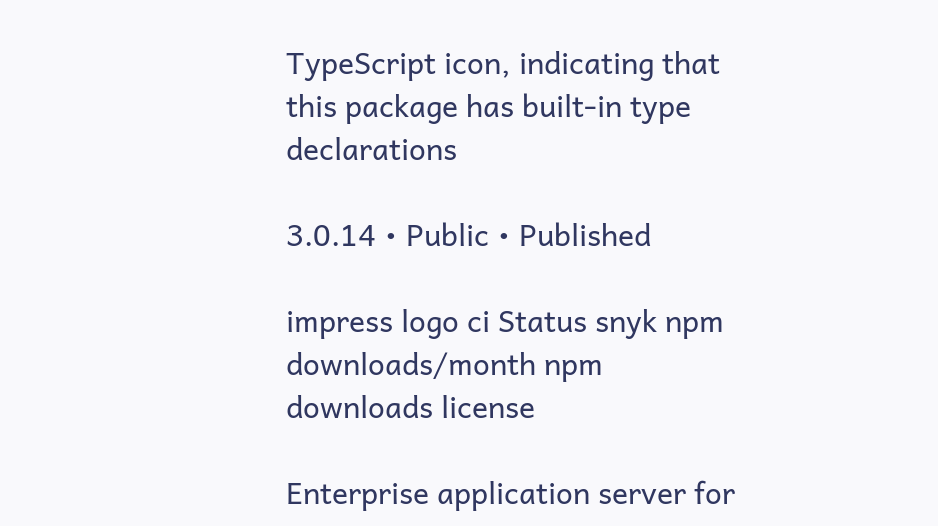TypeScript icon, indicating that this package has built-in type declarations

3.0.14 • Public • Published

impress logo ci Status snyk npm downloads/month npm downloads license

Enterprise application server for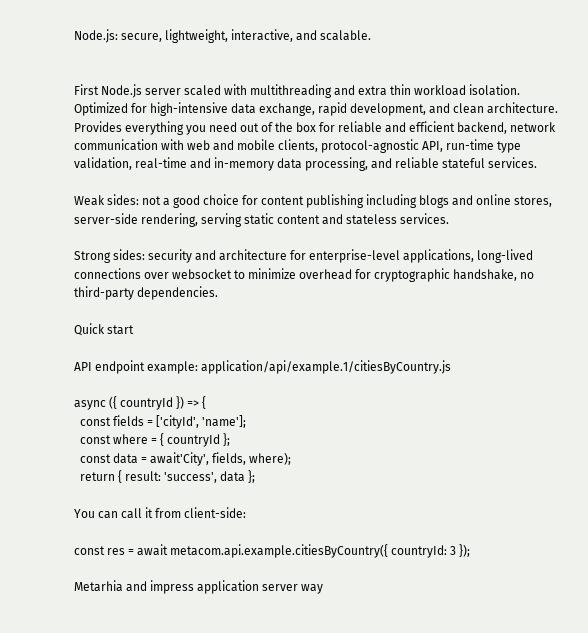Node.js: secure, lightweight, interactive, and scalable.


First Node.js server scaled with multithreading and extra thin workload isolation. Optimized for high-intensive data exchange, rapid development, and clean architecture. Provides everything you need out of the box for reliable and efficient backend, network communication with web and mobile clients, protocol-agnostic API, run-time type validation, real-time and in-memory data processing, and reliable stateful services.

Weak sides: not a good choice for content publishing including blogs and online stores, server-side rendering, serving static content and stateless services.

Strong sides: security and architecture for enterprise-level applications, long-lived connections over websocket to minimize overhead for cryptographic handshake, no third-party dependencies.

Quick start

API endpoint example: application/api/example.1/citiesByCountry.js

async ({ countryId }) => {
  const fields = ['cityId', 'name'];
  const where = { countryId };
  const data = await'City', fields, where);
  return { result: 'success', data };

You can call it from client-side:

const res = await metacom.api.example.citiesByCountry({ countryId: 3 });

Metarhia and impress application server way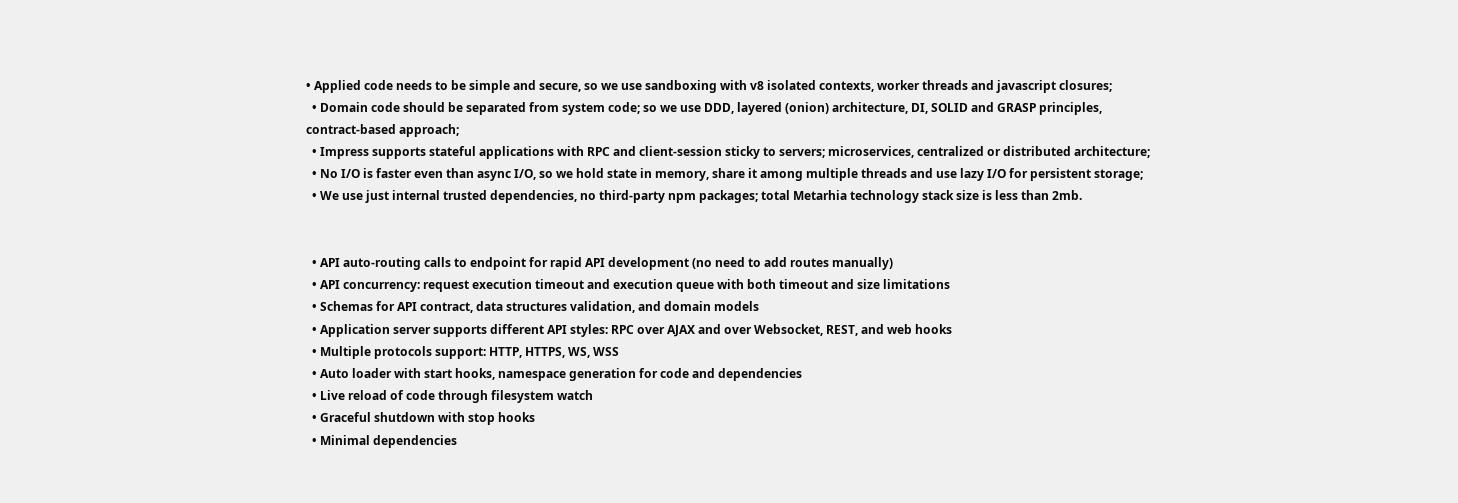• Applied code needs to be simple and secure, so we use sandboxing with v8 isolated contexts, worker threads and javascript closures;
  • Domain code should be separated from system code; so we use DDD, layered (onion) architecture, DI, SOLID and GRASP principles, contract-based approach;
  • Impress supports stateful applications with RPC and client-session sticky to servers; microservices, centralized or distributed architecture;
  • No I/O is faster even than async I/O, so we hold state in memory, share it among multiple threads and use lazy I/O for persistent storage;
  • We use just internal trusted dependencies, no third-party npm packages; total Metarhia technology stack size is less than 2mb.


  • API auto-routing calls to endpoint for rapid API development (no need to add routes manually)
  • API concurrency: request execution timeout and execution queue with both timeout and size limitations
  • Schemas for API contract, data structures validation, and domain models
  • Application server supports different API styles: RPC over AJAX and over Websocket, REST, and web hooks
  • Multiple protocols support: HTTP, HTTPS, WS, WSS
  • Auto loader with start hooks, namespace generation for code and dependencies
  • Live reload of code through filesystem watch
  • Graceful shutdown with stop hooks
  • Minimal dependencies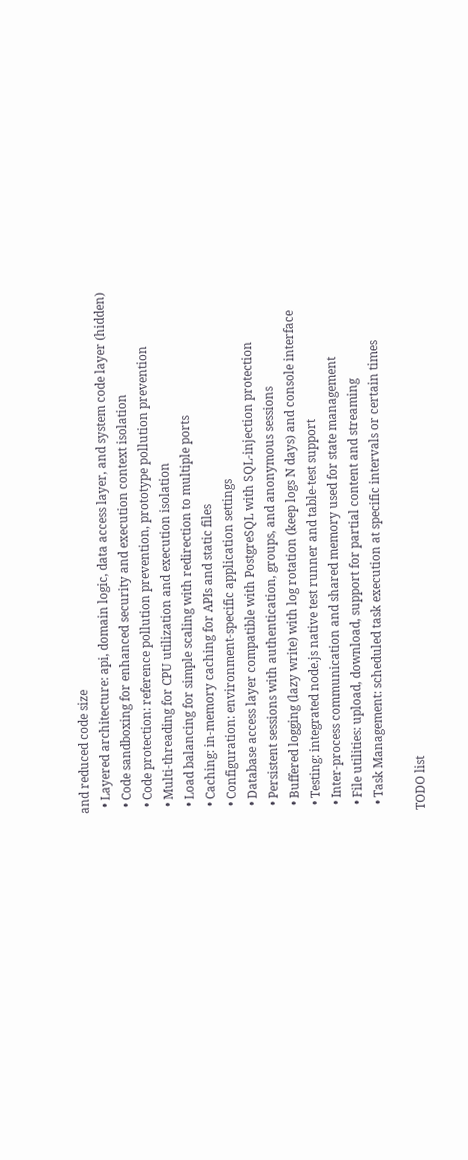and reduced code size
  • Layered architecture: api, domain logic, data access layer, and system code layer (hidden)
  • Code sandboxing for enhanced security and execution context isolation
  • Code protection: reference pollution prevention, prototype pollution prevention
  • Multi-threading for CPU utilization and execution isolation
  • Load balancing for simple scaling with redirection to multiple ports
  • Caching: in-memory caching for APIs and static files
  • Configuration: environment-specific application settings
  • Database access layer compatible with PostgreSQL with SQL-injection protection
  • Persistent sessions with authentication, groups, and anonymous sessions
  • Buffered logging (lazy write) with log rotation (keep logs N days) and console interface
  • Testing: integrated node.js native test runner and table-test support
  • Inter-process communication and shared memory used for state management
  • File utilities: upload, download, support for partial content and streaming
  • Task Management: scheduled task execution at specific intervals or certain times

TODO list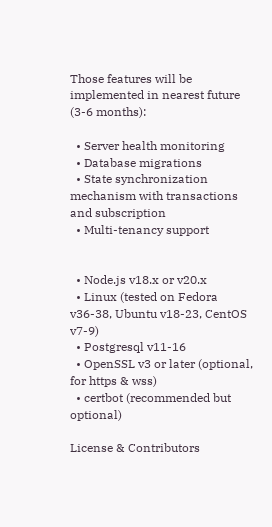Those features will be implemented in nearest future (3-6 months):

  • Server health monitoring
  • Database migrations
  • State synchronization mechanism with transactions and subscription
  • Multi-tenancy support


  • Node.js v18.x or v20.x
  • Linux (tested on Fedora v36-38, Ubuntu v18-23, CentOS v7-9)
  • Postgresql v11-16
  • OpenSSL v3 or later (optional, for https & wss)
  • certbot (recommended but optional)

License & Contributors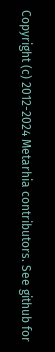Copyright (c) 2012-2024 Metarhia contributors. See github for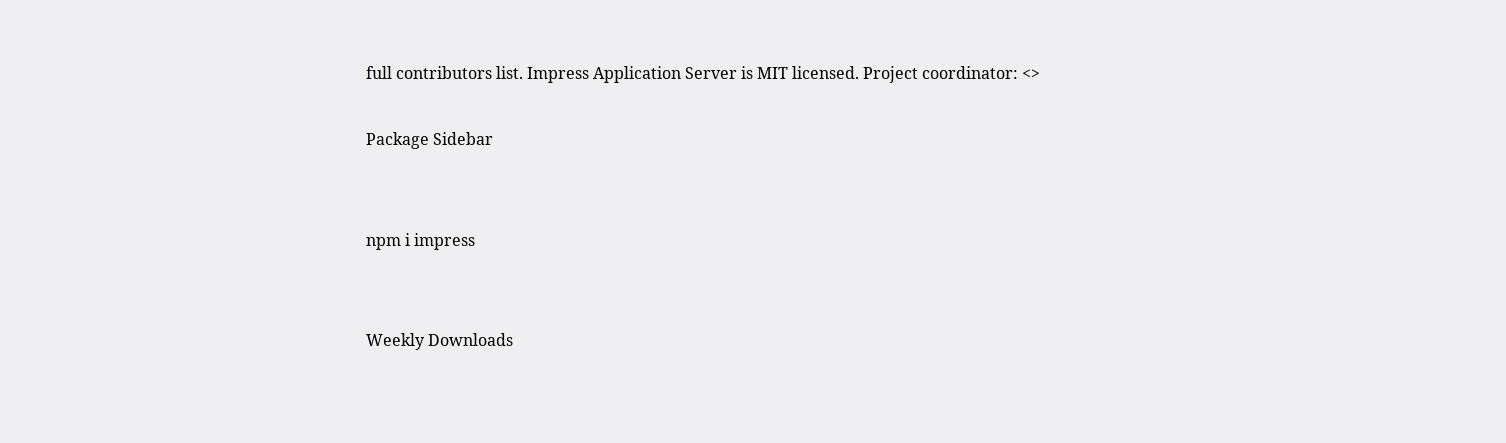full contributors list. Impress Application Server is MIT licensed. Project coordinator: <>

Package Sidebar


npm i impress


Weekly Downloads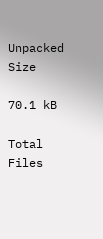Unpacked Size

70.1 kB

Total Files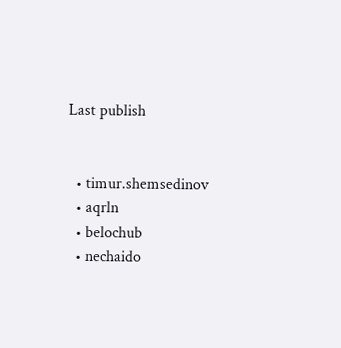Last publish


  • timur.shemsedinov
  • aqrln
  • belochub
  • nechaido